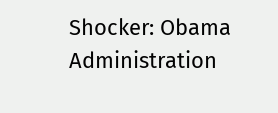Shocker: Obama Administration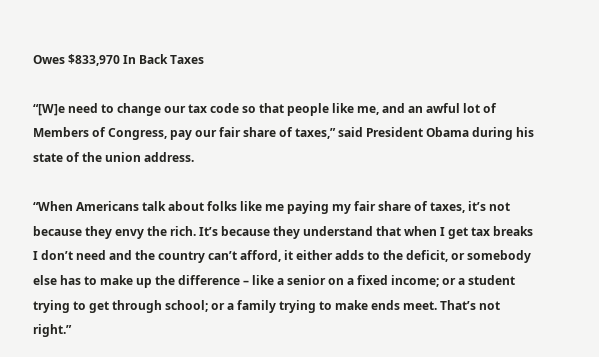Owes $833,970 In Back Taxes

“[W]e need to change our tax code so that people like me, and an awful lot of Members of Congress, pay our fair share of taxes,” said President Obama during his state of the union address.

“When Americans talk about folks like me paying my fair share of taxes, it’s not because they envy the rich. It’s because they understand that when I get tax breaks I don’t need and the country can’t afford, it either adds to the deficit, or somebody else has to make up the difference – like a senior on a fixed income; or a student trying to get through school; or a family trying to make ends meet. That’s not right.”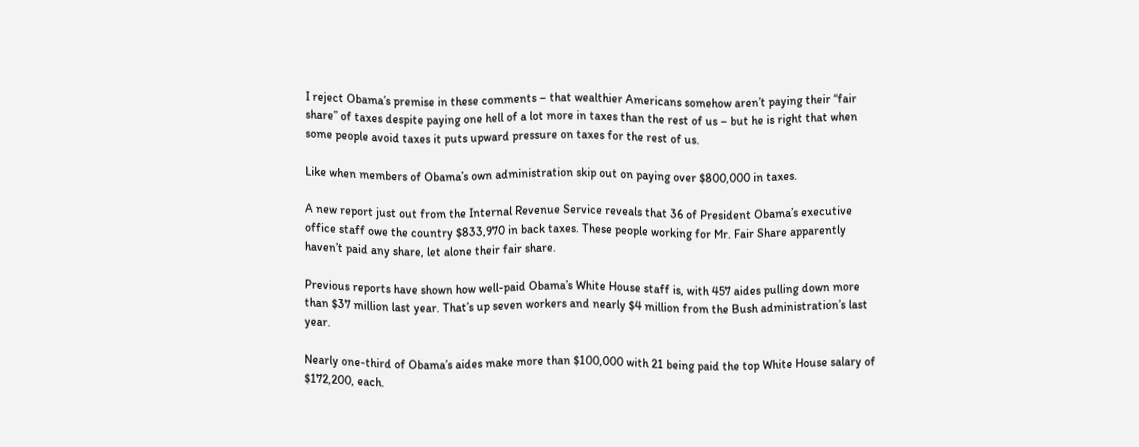I reject Obama’s premise in these comments – that wealthier Americans somehow aren’t paying their “fair share” of taxes despite paying one hell of a lot more in taxes than the rest of us – but he is right that when some people avoid taxes it puts upward pressure on taxes for the rest of us.

Like when members of Obama’s own administration skip out on paying over $800,000 in taxes.

A new report just out from the Internal Revenue Service reveals that 36 of President Obama’s executive office staff owe the country $833,970 in back taxes. These people working for Mr. Fair Share apparently haven’t paid any share, let alone their fair share.

Previous reports have shown how well-paid Obama’s White House staff is, with 457 aides pulling down more than $37 million last year. That’s up seven workers and nearly $4 million from the Bush administration’s last year.

Nearly one-third of Obama’s aides make more than $100,000 with 21 being paid the top White House salary of $172,200, each.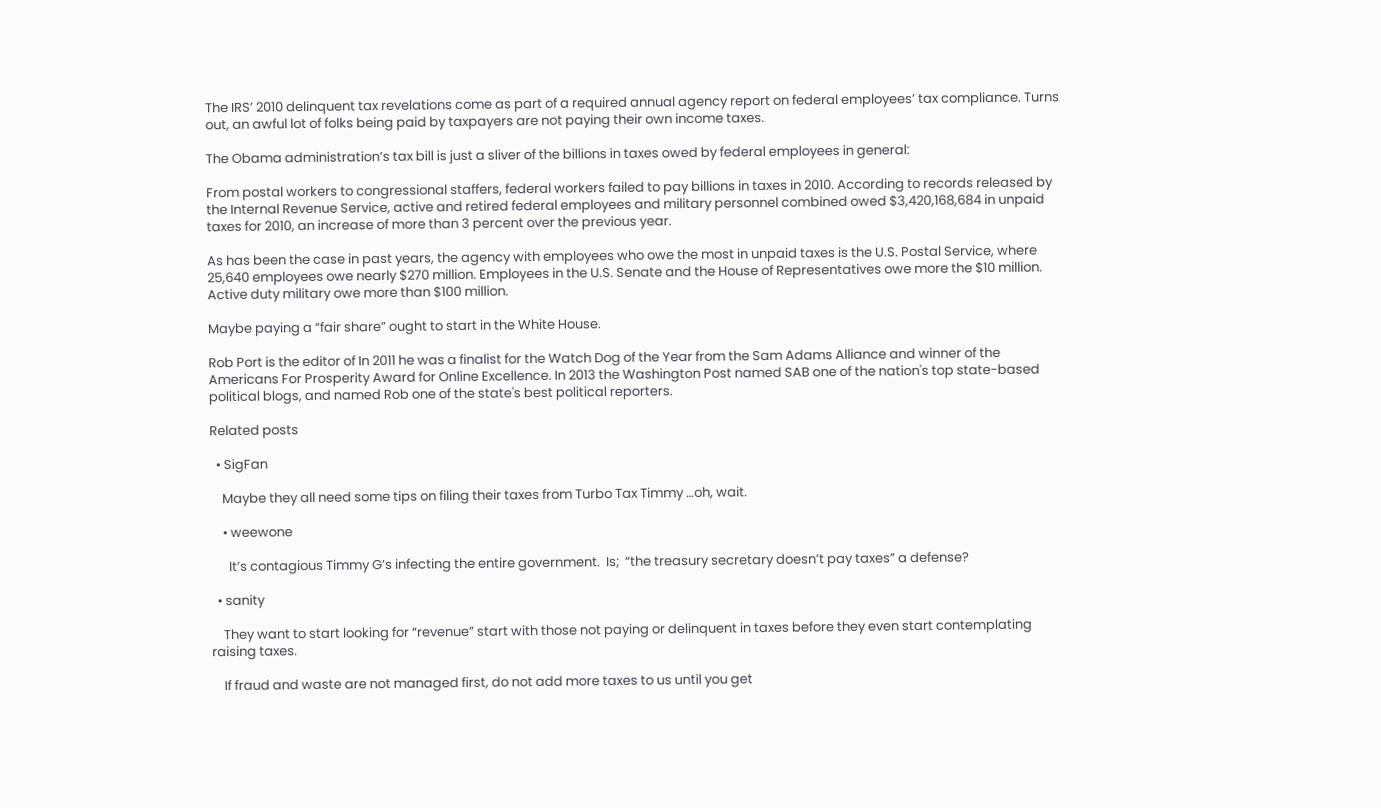The IRS’ 2010 delinquent tax revelations come as part of a required annual agency report on federal employees’ tax compliance. Turns out, an awful lot of folks being paid by taxpayers are not paying their own income taxes.

The Obama administration’s tax bill is just a sliver of the billions in taxes owed by federal employees in general:

From postal workers to congressional staffers, federal workers failed to pay billions in taxes in 2010. According to records released by the Internal Revenue Service, active and retired federal employees and military personnel combined owed $3,420,168,684 in unpaid taxes for 2010, an increase of more than 3 percent over the previous year.

As has been the case in past years, the agency with employees who owe the most in unpaid taxes is the U.S. Postal Service, where 25,640 employees owe nearly $270 million. Employees in the U.S. Senate and the House of Representatives owe more the $10 million. Active duty military owe more than $100 million.

Maybe paying a “fair share” ought to start in the White House.

Rob Port is the editor of In 2011 he was a finalist for the Watch Dog of the Year from the Sam Adams Alliance and winner of the Americans For Prosperity Award for Online Excellence. In 2013 the Washington Post named SAB one of the nation's top state-based political blogs, and named Rob one of the state's best political reporters.

Related posts

  • SigFan

    Maybe they all need some tips on filing their taxes from Turbo Tax Timmy …oh, wait.

    • weewone

      It’s contagious Timmy G’s infecting the entire government.  Is;  “the treasury secretary doesn’t pay taxes” a defense?

  • sanity

    They want to start looking for “revenue” start with those not paying or delinquent in taxes before they even start contemplating raising taxes.

    If fraud and waste are not managed first, do not add more taxes to us until you get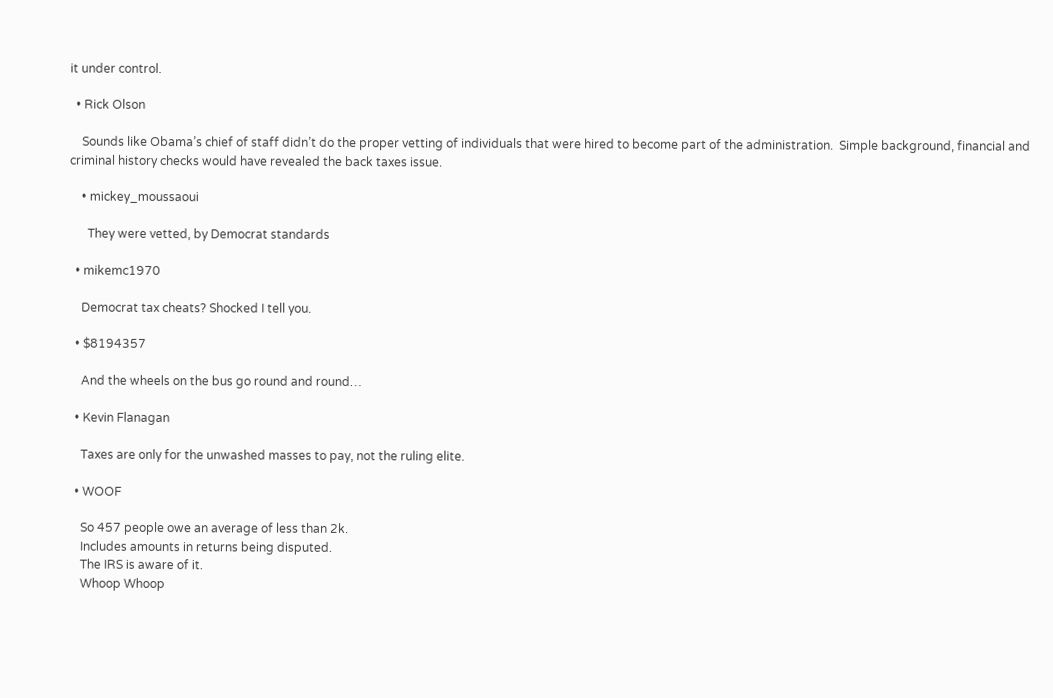it under control.

  • Rick Olson

    Sounds like Obama’s chief of staff didn’t do the proper vetting of individuals that were hired to become part of the administration.  Simple background, financial and criminal history checks would have revealed the back taxes issue.

    • mickey_moussaoui

      They were vetted, by Democrat standards

  • mikemc1970

    Democrat tax cheats? Shocked I tell you.

  • $8194357

    And the wheels on the bus go round and round…

  • Kevin Flanagan

    Taxes are only for the unwashed masses to pay, not the ruling elite.

  • WOOF

    So 457 people owe an average of less than 2k.
    Includes amounts in returns being disputed.
    The IRS is aware of it.
    Whoop Whoop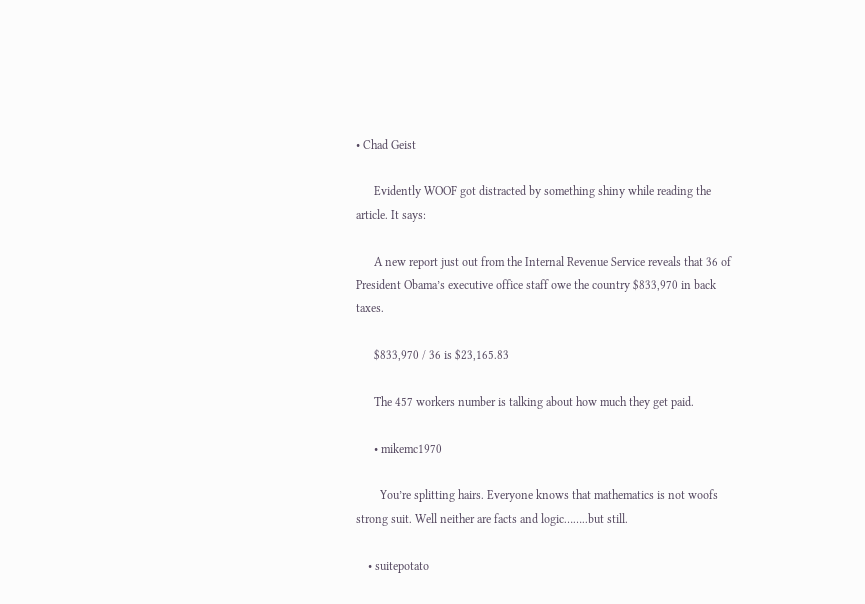• Chad Geist

      Evidently WOOF got distracted by something shiny while reading the article. It says:

      A new report just out from the Internal Revenue Service reveals that 36 of President Obama’s executive office staff owe the country $833,970 in back taxes.

      $833,970 / 36 is $23,165.83

      The 457 workers number is talking about how much they get paid.

      • mikemc1970

        You’re splitting hairs. Everyone knows that mathematics is not woofs strong suit. Well neither are facts and logic……..but still.

    • suitepotato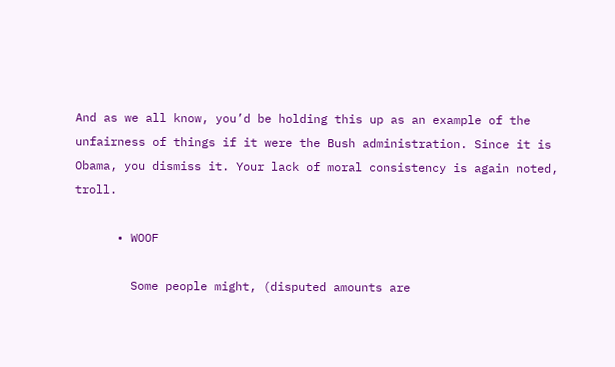And as we all know, you’d be holding this up as an example of the unfairness of things if it were the Bush administration. Since it is Obama, you dismiss it. Your lack of moral consistency is again noted, troll.

      • WOOF

        Some people might, (disputed amounts are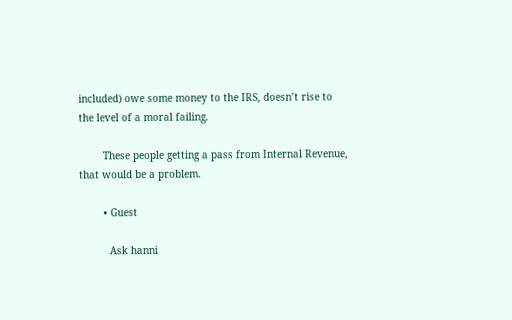included) owe some money to the IRS, doesn’t rise to the level of a moral failing.

        These people getting a pass from Internal Revenue, that would be a problem.

        • Guest

          Ask hanni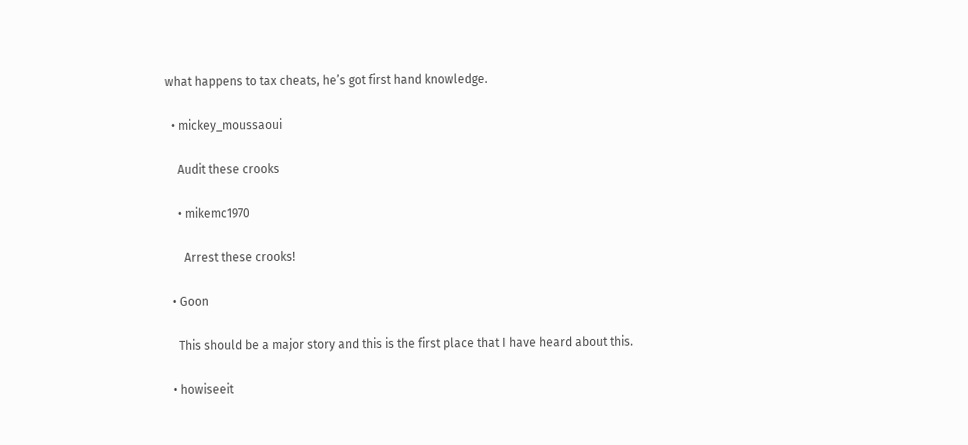what happens to tax cheats, he’s got first hand knowledge.

  • mickey_moussaoui

    Audit these crooks

    • mikemc1970

      Arrest these crooks!

  • Goon

    This should be a major story and this is the first place that I have heard about this.

  • howiseeit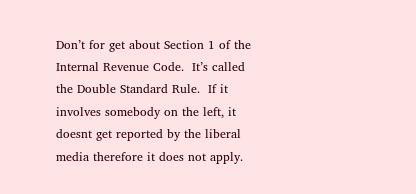Don’t for get about Section 1 of the Internal Revenue Code.  It’s called the Double Standard Rule.  If it involves somebody on the left, it doesnt get reported by the liberal media therefore it does not apply.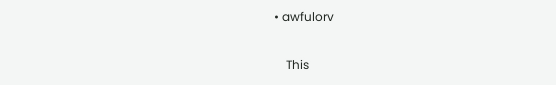• awfulorv

    This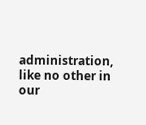administration, like no other in our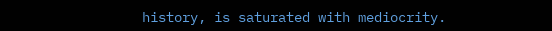history, is saturated with mediocrity.